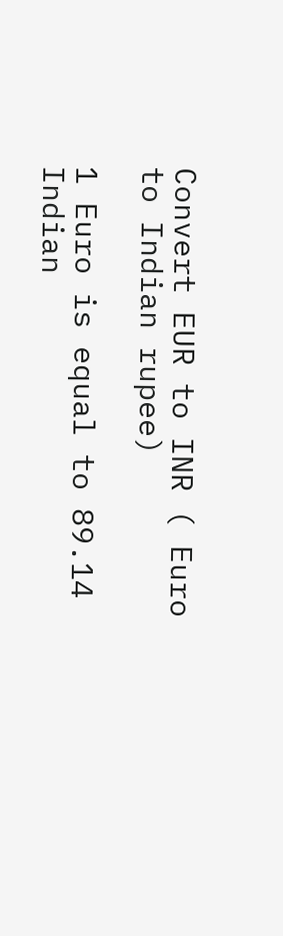Convert EUR to INR ( Euro to Indian rupee)

1 Euro is equal to 89.14 Indian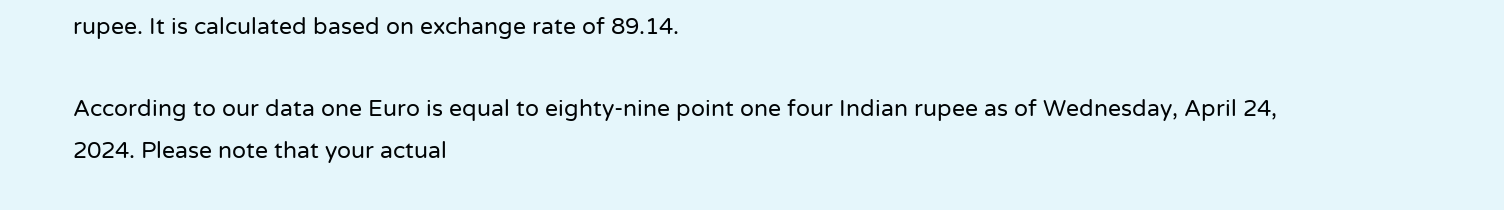rupee. It is calculated based on exchange rate of 89.14.

According to our data one Euro is equal to eighty-nine point one four Indian rupee as of Wednesday, April 24, 2024. Please note that your actual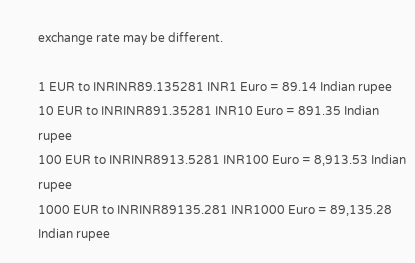exchange rate may be different.

1 EUR to INRINR89.135281 INR1 Euro = 89.14 Indian rupee
10 EUR to INRINR891.35281 INR10 Euro = 891.35 Indian rupee
100 EUR to INRINR8913.5281 INR100 Euro = 8,913.53 Indian rupee
1000 EUR to INRINR89135.281 INR1000 Euro = 89,135.28 Indian rupee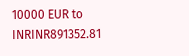10000 EUR to INRINR891352.81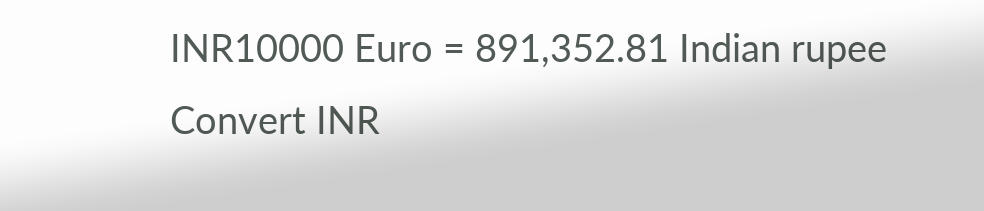INR10000 Euro = 891,352.81 Indian rupee
Convert INR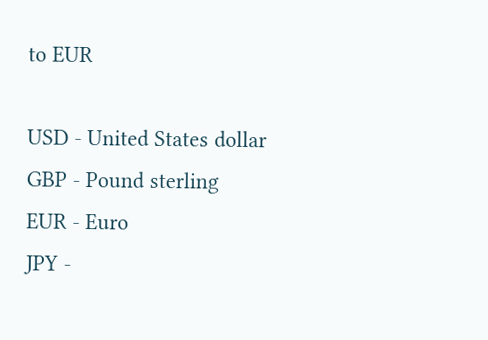to EUR

USD - United States dollar
GBP - Pound sterling
EUR - Euro
JPY -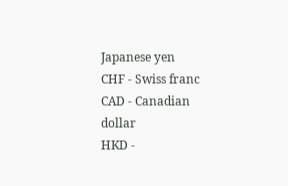Japanese yen
CHF - Swiss franc
CAD - Canadian dollar
HKD -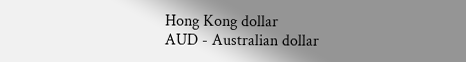Hong Kong dollar
AUD - Australian dollar